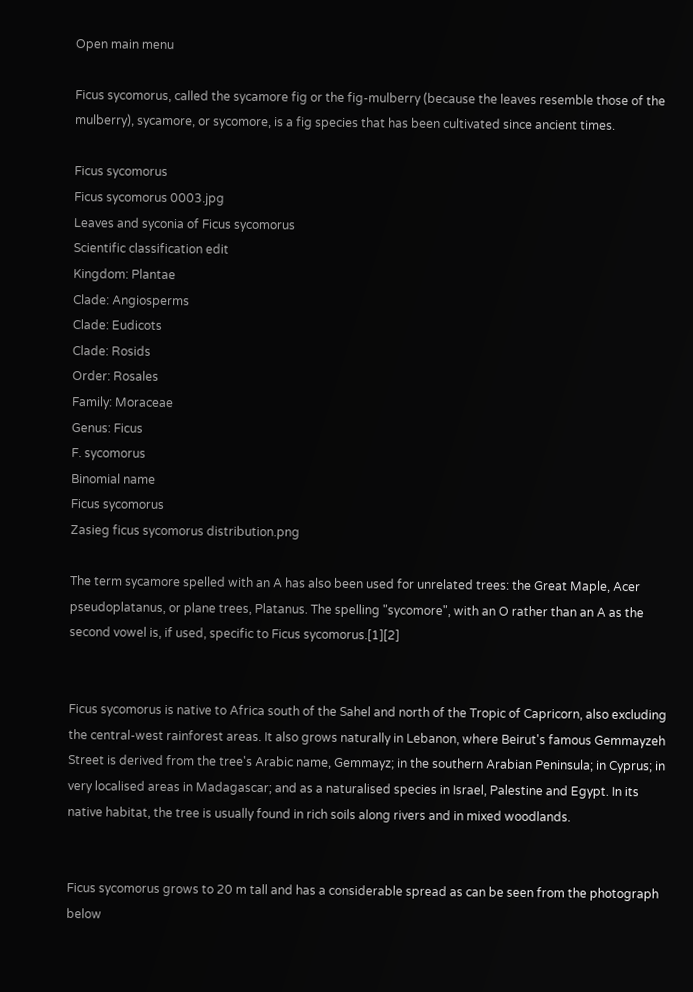Open main menu

Ficus sycomorus, called the sycamore fig or the fig-mulberry (because the leaves resemble those of the mulberry), sycamore, or sycomore, is a fig species that has been cultivated since ancient times.

Ficus sycomorus
Ficus sycomorus 0003.jpg
Leaves and syconia of Ficus sycomorus
Scientific classification edit
Kingdom: Plantae
Clade: Angiosperms
Clade: Eudicots
Clade: Rosids
Order: Rosales
Family: Moraceae
Genus: Ficus
F. sycomorus
Binomial name
Ficus sycomorus
Zasieg ficus sycomorus distribution.png

The term sycamore spelled with an A has also been used for unrelated trees: the Great Maple, Acer pseudoplatanus, or plane trees, Platanus. The spelling "sycomore", with an O rather than an A as the second vowel is, if used, specific to Ficus sycomorus.[1][2]


Ficus sycomorus is native to Africa south of the Sahel and north of the Tropic of Capricorn, also excluding the central-west rainforest areas. It also grows naturally in Lebanon, where Beirut's famous Gemmayzeh Street is derived from the tree's Arabic name, Gemmayz; in the southern Arabian Peninsula; in Cyprus; in very localised areas in Madagascar; and as a naturalised species in Israel, Palestine and Egypt. In its native habitat, the tree is usually found in rich soils along rivers and in mixed woodlands.


Ficus sycomorus grows to 20 m tall and has a considerable spread as can be seen from the photograph below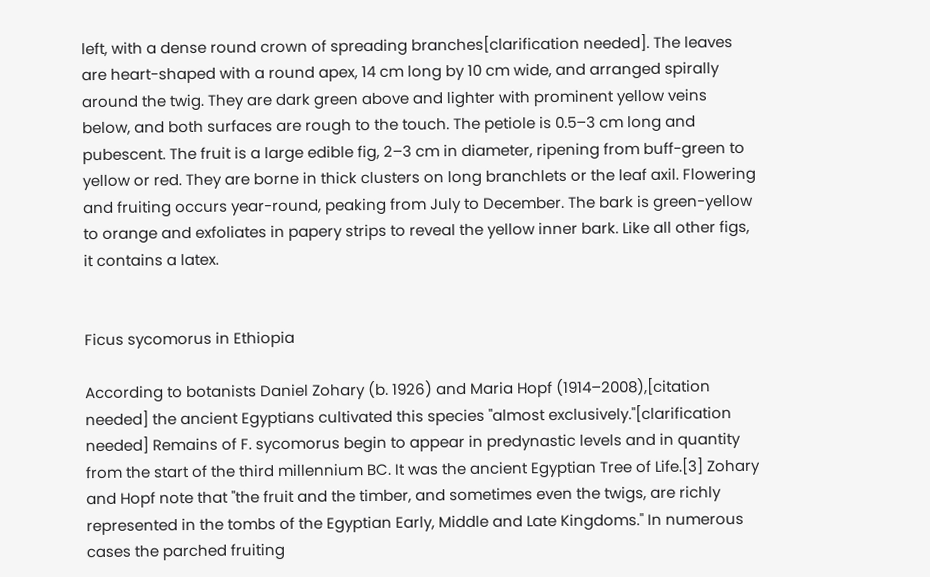left, with a dense round crown of spreading branches[clarification needed]. The leaves are heart-shaped with a round apex, 14 cm long by 10 cm wide, and arranged spirally around the twig. They are dark green above and lighter with prominent yellow veins below, and both surfaces are rough to the touch. The petiole is 0.5–3 cm long and pubescent. The fruit is a large edible fig, 2–3 cm in diameter, ripening from buff-green to yellow or red. They are borne in thick clusters on long branchlets or the leaf axil. Flowering and fruiting occurs year-round, peaking from July to December. The bark is green-yellow to orange and exfoliates in papery strips to reveal the yellow inner bark. Like all other figs, it contains a latex.


Ficus sycomorus in Ethiopia

According to botanists Daniel Zohary (b. 1926) and Maria Hopf (1914–2008),[citation needed] the ancient Egyptians cultivated this species "almost exclusively."[clarification needed] Remains of F. sycomorus begin to appear in predynastic levels and in quantity from the start of the third millennium BC. It was the ancient Egyptian Tree of Life.[3] Zohary and Hopf note that "the fruit and the timber, and sometimes even the twigs, are richly represented in the tombs of the Egyptian Early, Middle and Late Kingdoms." In numerous cases the parched fruiting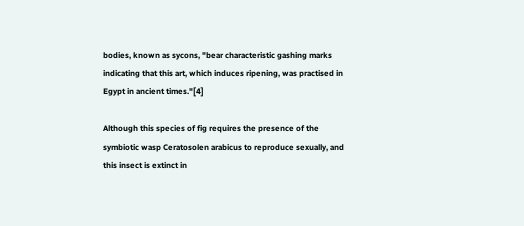bodies, known as sycons, "bear characteristic gashing marks indicating that this art, which induces ripening, was practised in Egypt in ancient times."[4]

Although this species of fig requires the presence of the symbiotic wasp Ceratosolen arabicus to reproduce sexually, and this insect is extinct in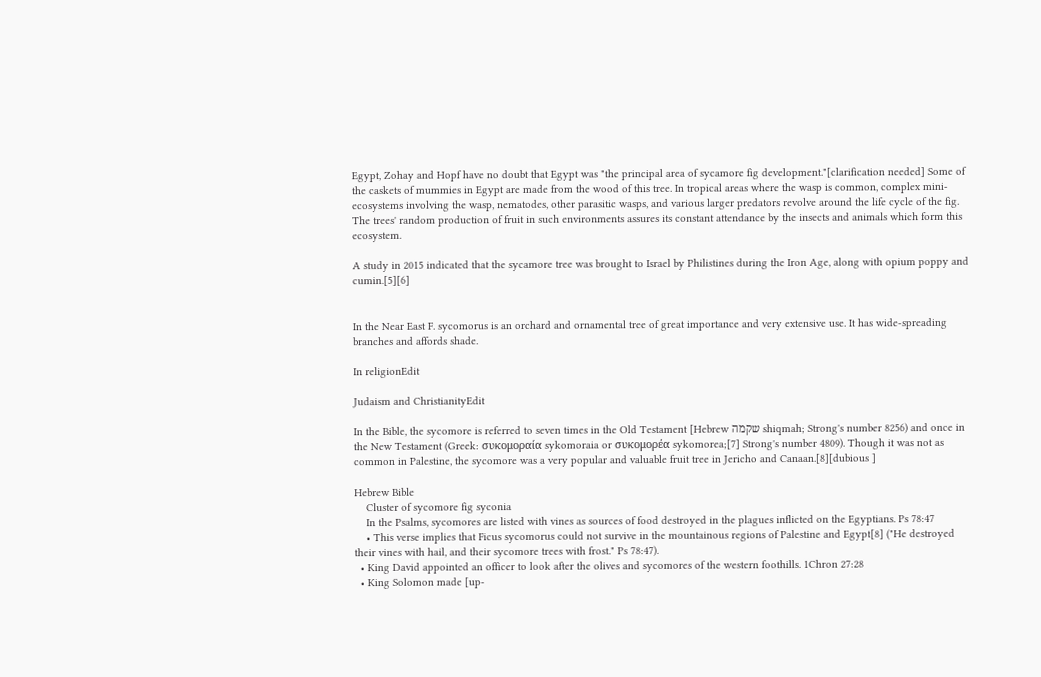Egypt, Zohay and Hopf have no doubt that Egypt was "the principal area of sycamore fig development."[clarification needed] Some of the caskets of mummies in Egypt are made from the wood of this tree. In tropical areas where the wasp is common, complex mini-ecosystems involving the wasp, nematodes, other parasitic wasps, and various larger predators revolve around the life cycle of the fig. The trees' random production of fruit in such environments assures its constant attendance by the insects and animals which form this ecosystem.

A study in 2015 indicated that the sycamore tree was brought to Israel by Philistines during the Iron Age, along with opium poppy and cumin.[5][6]


In the Near East F. sycomorus is an orchard and ornamental tree of great importance and very extensive use. It has wide-spreading branches and affords shade.

In religionEdit

Judaism and ChristianityEdit

In the Bible, the sycomore is referred to seven times in the Old Testament [Hebrew שקמה shiqmah; Strong's number 8256) and once in the New Testament (Greek: συκομoραία sykomoraia or συκομορέα sykomorea;[7] Strong's number 4809). Though it was not as common in Palestine, the sycomore was a very popular and valuable fruit tree in Jericho and Canaan.[8][dubious ]

Hebrew Bible
    Cluster of sycomore fig syconia
    In the Psalms, sycomores are listed with vines as sources of food destroyed in the plagues inflicted on the Egyptians. Ps 78:47
    • This verse implies that Ficus sycomorus could not survive in the mountainous regions of Palestine and Egypt[8] ("He destroyed their vines with hail, and their sycomore trees with frost." Ps 78:47).
  • King David appointed an officer to look after the olives and sycomores of the western foothills. 1Chron 27:28
  • King Solomon made [up-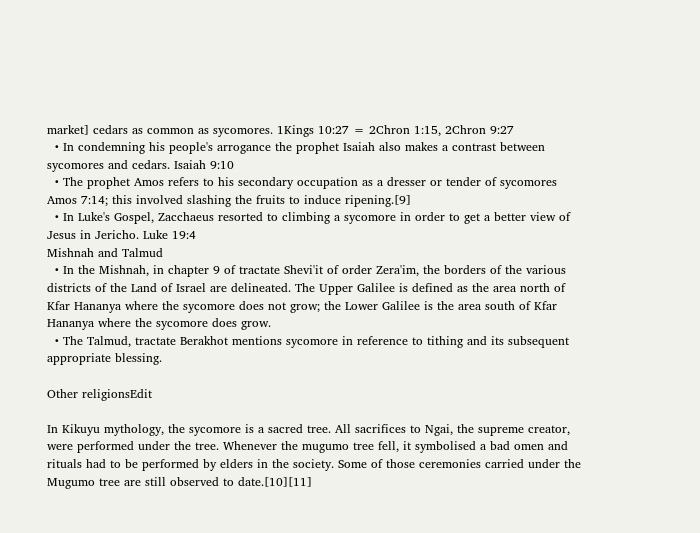market] cedars as common as sycomores. 1Kings 10:27 = 2Chron 1:15, 2Chron 9:27
  • In condemning his people's arrogance the prophet Isaiah also makes a contrast between sycomores and cedars. Isaiah 9:10
  • The prophet Amos refers to his secondary occupation as a dresser or tender of sycomores Amos 7:14; this involved slashing the fruits to induce ripening.[9]
  • In Luke's Gospel, Zacchaeus resorted to climbing a sycomore in order to get a better view of Jesus in Jericho. Luke 19:4
Mishnah and Talmud
  • In the Mishnah, in chapter 9 of tractate Shevi'it of order Zera'im, the borders of the various districts of the Land of Israel are delineated. The Upper Galilee is defined as the area north of Kfar Hananya where the sycomore does not grow; the Lower Galilee is the area south of Kfar Hananya where the sycomore does grow.
  • The Talmud, tractate Berakhot mentions sycomore in reference to tithing and its subsequent appropriate blessing.

Other religionsEdit

In Kikuyu mythology, the sycomore is a sacred tree. All sacrifices to Ngai, the supreme creator, were performed under the tree. Whenever the mugumo tree fell, it symbolised a bad omen and rituals had to be performed by elders in the society. Some of those ceremonies carried under the Mugumo tree are still observed to date.[10][11]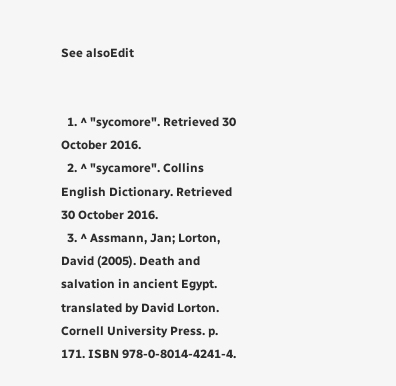See alsoEdit


  1. ^ "sycomore". Retrieved 30 October 2016.
  2. ^ "sycamore". Collins English Dictionary. Retrieved 30 October 2016.
  3. ^ Assmann, Jan; Lorton, David (2005). Death and salvation in ancient Egypt. translated by David Lorton. Cornell University Press. p. 171. ISBN 978-0-8014-4241-4.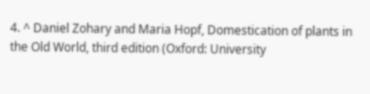4. ^ Daniel Zohary and Maria Hopf, Domestication of plants in the Old World, third edition (Oxford: University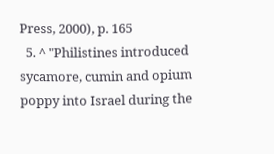Press, 2000), p. 165
  5. ^ "Philistines introduced sycamore, cumin and opium poppy into Israel during the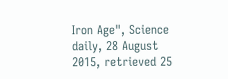Iron Age", Science daily, 28 August 2015, retrieved 25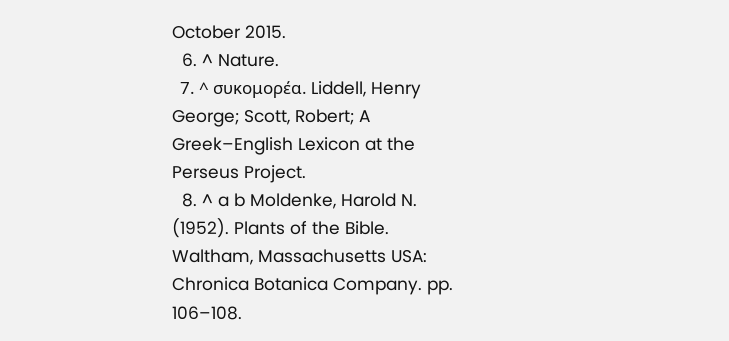October 2015.
  6. ^ Nature.
  7. ^ συκομορέα. Liddell, Henry George; Scott, Robert; A Greek–English Lexicon at the Perseus Project.
  8. ^ a b Moldenke, Harold N. (1952). Plants of the Bible. Waltham, Massachusetts USA: Chronica Botanica Company. pp. 106–108.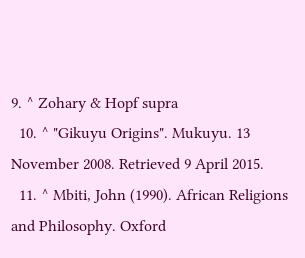9. ^ Zohary & Hopf supra
  10. ^ "Gikuyu Origins". Mukuyu. 13 November 2008. Retrieved 9 April 2015.
  11. ^ Mbiti, John (1990). African Religions and Philosophy. Oxford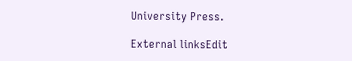University Press.

External linksEdit